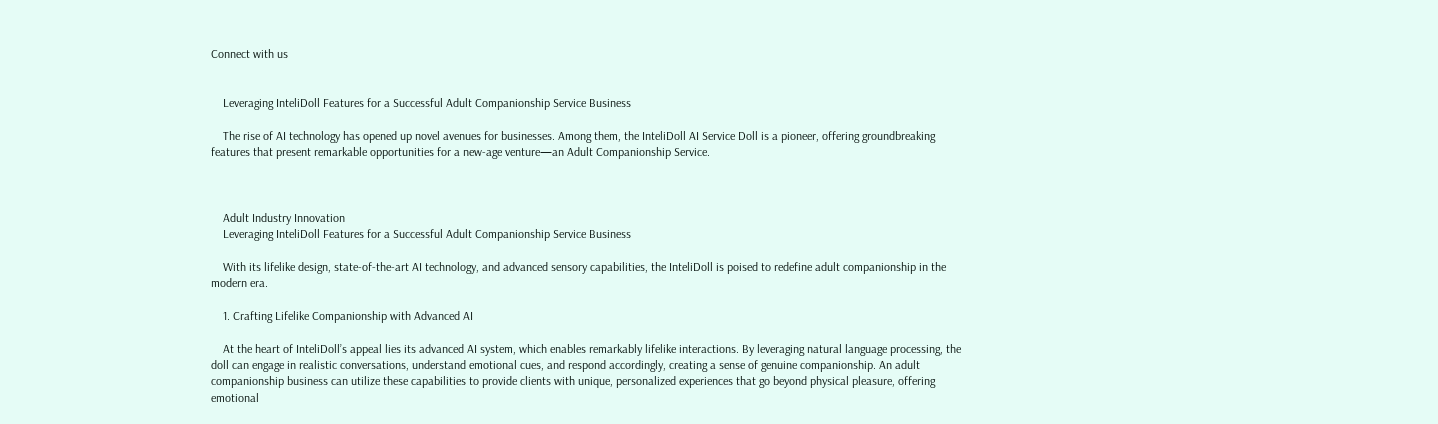Connect with us


    Leveraging InteliDoll Features for a Successful Adult Companionship Service Business

    The rise of AI technology has opened up novel avenues for businesses. Among them, the InteliDoll AI Service Doll is a pioneer, offering groundbreaking features that present remarkable opportunities for a new-age venture—an Adult Companionship Service.



    Adult Industry Innovation
    Leveraging InteliDoll Features for a Successful Adult Companionship Service Business

    With its lifelike design, state-of-the-art AI technology, and advanced sensory capabilities, the InteliDoll is poised to redefine adult companionship in the modern era.

    1. Crafting Lifelike Companionship with Advanced AI

    At the heart of InteliDoll’s appeal lies its advanced AI system, which enables remarkably lifelike interactions. By leveraging natural language processing, the doll can engage in realistic conversations, understand emotional cues, and respond accordingly, creating a sense of genuine companionship. An adult companionship business can utilize these capabilities to provide clients with unique, personalized experiences that go beyond physical pleasure, offering emotional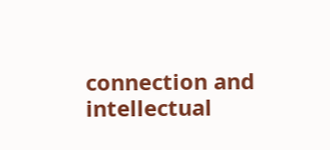connection and intellectual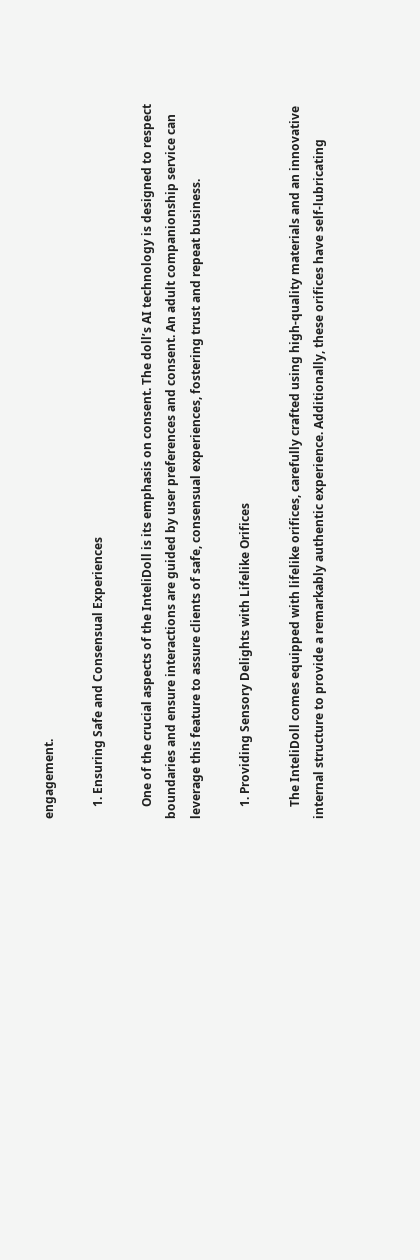engagement.

    1. Ensuring Safe and Consensual Experiences

    One of the crucial aspects of the InteliDoll is its emphasis on consent. The doll’s AI technology is designed to respect boundaries and ensure interactions are guided by user preferences and consent. An adult companionship service can leverage this feature to assure clients of safe, consensual experiences, fostering trust and repeat business.

    1. Providing Sensory Delights with Lifelike Orifices

    The InteliDoll comes equipped with lifelike orifices, carefully crafted using high-quality materials and an innovative internal structure to provide a remarkably authentic experience. Additionally, these orifices have self-lubricating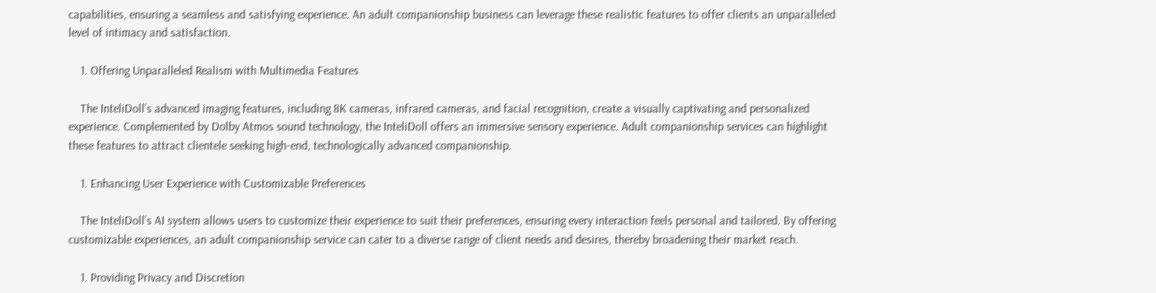capabilities, ensuring a seamless and satisfying experience. An adult companionship business can leverage these realistic features to offer clients an unparalleled level of intimacy and satisfaction.

    1. Offering Unparalleled Realism with Multimedia Features

    The InteliDoll’s advanced imaging features, including 8K cameras, infrared cameras, and facial recognition, create a visually captivating and personalized experience. Complemented by Dolby Atmos sound technology, the InteliDoll offers an immersive sensory experience. Adult companionship services can highlight these features to attract clientele seeking high-end, technologically advanced companionship.

    1. Enhancing User Experience with Customizable Preferences

    The InteliDoll’s AI system allows users to customize their experience to suit their preferences, ensuring every interaction feels personal and tailored. By offering customizable experiences, an adult companionship service can cater to a diverse range of client needs and desires, thereby broadening their market reach.

    1. Providing Privacy and Discretion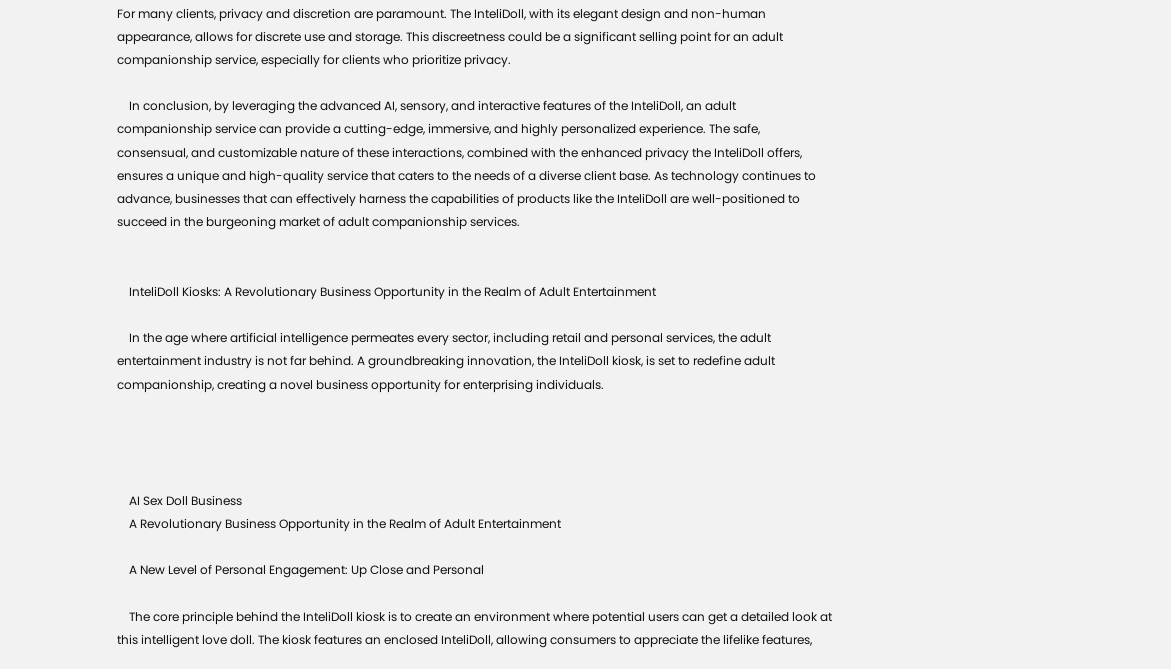For many clients, privacy and discretion are paramount. The InteliDoll, with its elegant design and non-human appearance, allows for discrete use and storage. This discreetness could be a significant selling point for an adult companionship service, especially for clients who prioritize privacy.

    In conclusion, by leveraging the advanced AI, sensory, and interactive features of the InteliDoll, an adult companionship service can provide a cutting-edge, immersive, and highly personalized experience. The safe, consensual, and customizable nature of these interactions, combined with the enhanced privacy the InteliDoll offers, ensures a unique and high-quality service that caters to the needs of a diverse client base. As technology continues to advance, businesses that can effectively harness the capabilities of products like the InteliDoll are well-positioned to succeed in the burgeoning market of adult companionship services.


    InteliDoll Kiosks: A Revolutionary Business Opportunity in the Realm of Adult Entertainment

    In the age where artificial intelligence permeates every sector, including retail and personal services, the adult entertainment industry is not far behind. A groundbreaking innovation, the InteliDoll kiosk, is set to redefine adult companionship, creating a novel business opportunity for enterprising individuals.




    AI Sex Doll Business
    A Revolutionary Business Opportunity in the Realm of Adult Entertainment

    A New Level of Personal Engagement: Up Close and Personal

    The core principle behind the InteliDoll kiosk is to create an environment where potential users can get a detailed look at this intelligent love doll. The kiosk features an enclosed InteliDoll, allowing consumers to appreciate the lifelike features,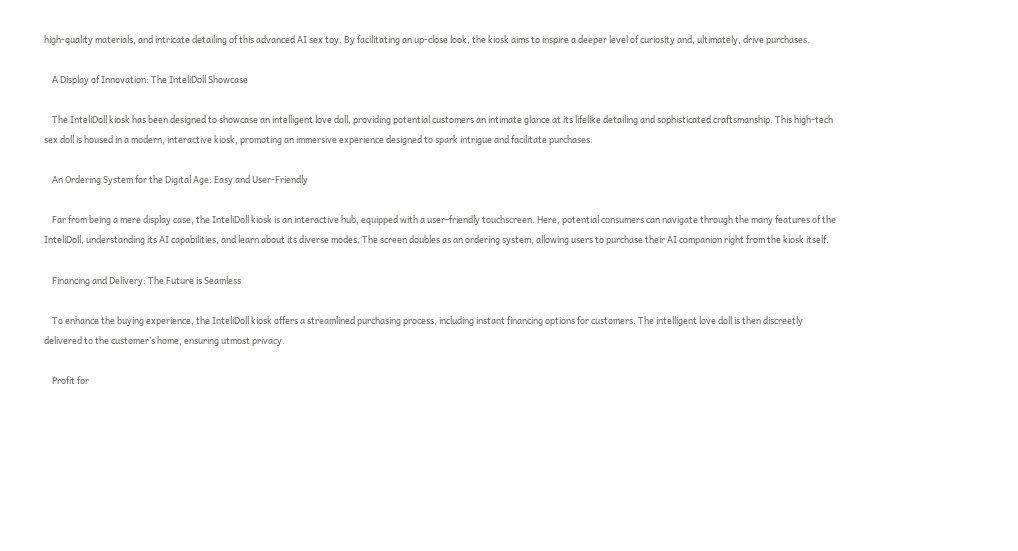high-quality materials, and intricate detailing of this advanced AI sex toy. By facilitating an up-close look, the kiosk aims to inspire a deeper level of curiosity and, ultimately, drive purchases.

    A Display of Innovation: The InteliDoll Showcase

    The InteliDoll kiosk has been designed to showcase an intelligent love doll, providing potential customers an intimate glance at its lifelike detailing and sophisticated craftsmanship. This high-tech sex doll is housed in a modern, interactive kiosk, promoting an immersive experience designed to spark intrigue and facilitate purchases.

    An Ordering System for the Digital Age: Easy and User-Friendly

    Far from being a mere display case, the InteliDoll kiosk is an interactive hub, equipped with a user-friendly touchscreen. Here, potential consumers can navigate through the many features of the InteliDoll, understanding its AI capabilities, and learn about its diverse modes. The screen doubles as an ordering system, allowing users to purchase their AI companion right from the kiosk itself.

    Financing and Delivery: The Future is Seamless

    To enhance the buying experience, the InteliDoll kiosk offers a streamlined purchasing process, including instant financing options for customers. The intelligent love doll is then discreetly delivered to the customer’s home, ensuring utmost privacy.

    Profit for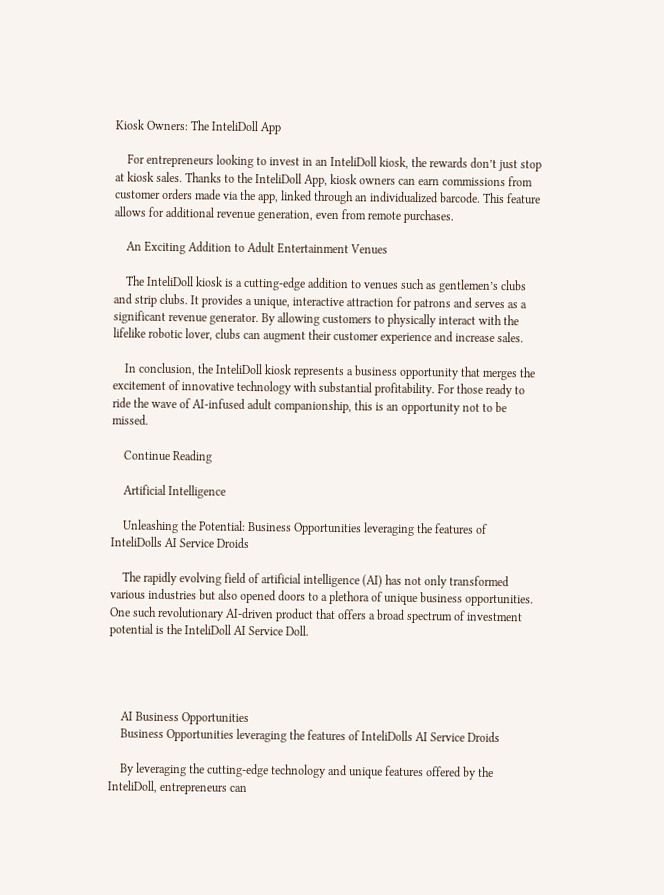Kiosk Owners: The InteliDoll App

    For entrepreneurs looking to invest in an InteliDoll kiosk, the rewards don’t just stop at kiosk sales. Thanks to the InteliDoll App, kiosk owners can earn commissions from customer orders made via the app, linked through an individualized barcode. This feature allows for additional revenue generation, even from remote purchases.

    An Exciting Addition to Adult Entertainment Venues

    The InteliDoll kiosk is a cutting-edge addition to venues such as gentlemen’s clubs and strip clubs. It provides a unique, interactive attraction for patrons and serves as a significant revenue generator. By allowing customers to physically interact with the lifelike robotic lover, clubs can augment their customer experience and increase sales.

    In conclusion, the InteliDoll kiosk represents a business opportunity that merges the excitement of innovative technology with substantial profitability. For those ready to ride the wave of AI-infused adult companionship, this is an opportunity not to be missed.

    Continue Reading

    Artificial Intelligence

    Unleashing the Potential: Business Opportunities leveraging the features of InteliDolls AI Service Droids

    The rapidly evolving field of artificial intelligence (AI) has not only transformed various industries but also opened doors to a plethora of unique business opportunities. One such revolutionary AI-driven product that offers a broad spectrum of investment potential is the InteliDoll AI Service Doll.




    AI Business Opportunities
    Business Opportunities leveraging the features of InteliDolls AI Service Droids

    By leveraging the cutting-edge technology and unique features offered by the InteliDoll, entrepreneurs can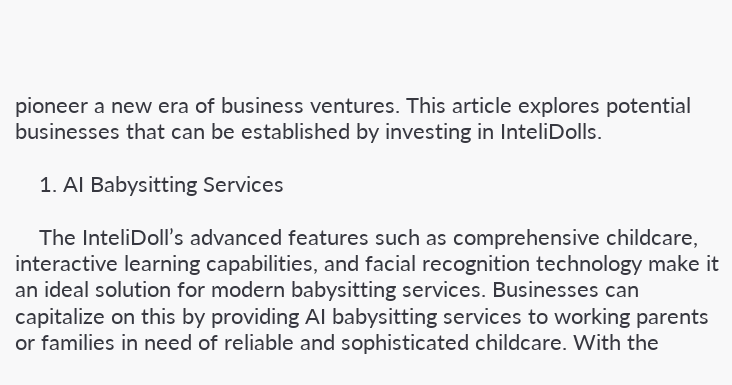pioneer a new era of business ventures. This article explores potential businesses that can be established by investing in InteliDolls.

    1. AI Babysitting Services

    The InteliDoll’s advanced features such as comprehensive childcare, interactive learning capabilities, and facial recognition technology make it an ideal solution for modern babysitting services. Businesses can capitalize on this by providing AI babysitting services to working parents or families in need of reliable and sophisticated childcare. With the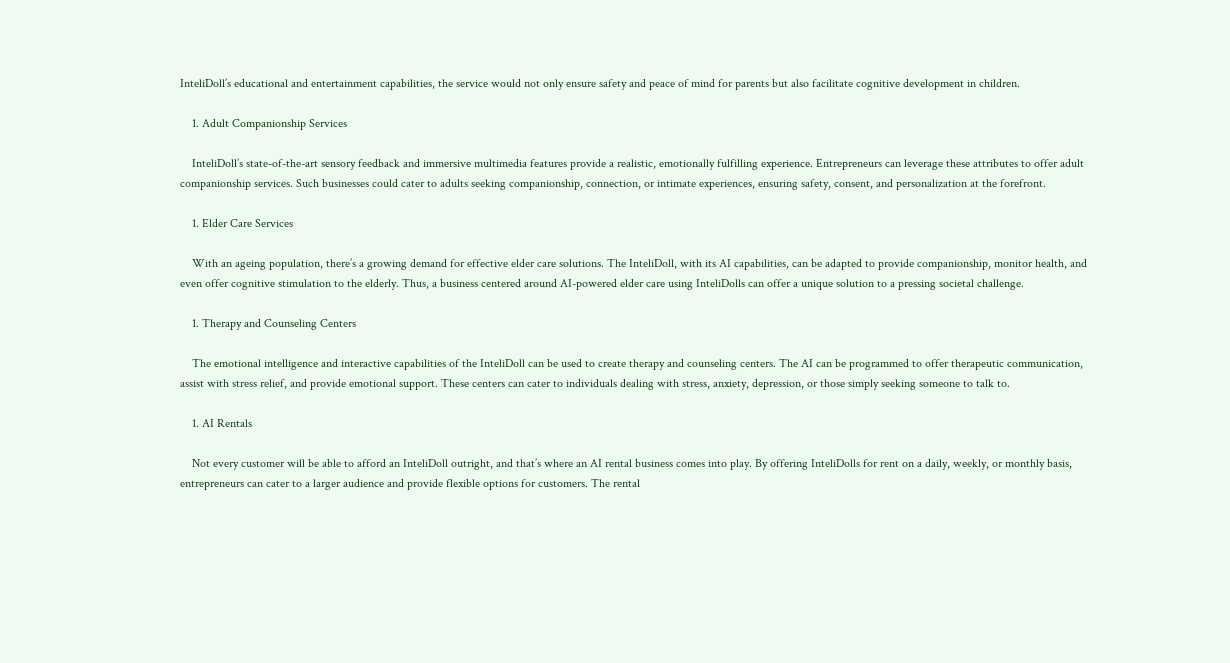InteliDoll’s educational and entertainment capabilities, the service would not only ensure safety and peace of mind for parents but also facilitate cognitive development in children.

    1. Adult Companionship Services

    InteliDoll’s state-of-the-art sensory feedback and immersive multimedia features provide a realistic, emotionally fulfilling experience. Entrepreneurs can leverage these attributes to offer adult companionship services. Such businesses could cater to adults seeking companionship, connection, or intimate experiences, ensuring safety, consent, and personalization at the forefront.

    1. Elder Care Services

    With an ageing population, there’s a growing demand for effective elder care solutions. The InteliDoll, with its AI capabilities, can be adapted to provide companionship, monitor health, and even offer cognitive stimulation to the elderly. Thus, a business centered around AI-powered elder care using InteliDolls can offer a unique solution to a pressing societal challenge.

    1. Therapy and Counseling Centers

    The emotional intelligence and interactive capabilities of the InteliDoll can be used to create therapy and counseling centers. The AI can be programmed to offer therapeutic communication, assist with stress relief, and provide emotional support. These centers can cater to individuals dealing with stress, anxiety, depression, or those simply seeking someone to talk to.

    1. AI Rentals

    Not every customer will be able to afford an InteliDoll outright, and that’s where an AI rental business comes into play. By offering InteliDolls for rent on a daily, weekly, or monthly basis, entrepreneurs can cater to a larger audience and provide flexible options for customers. The rental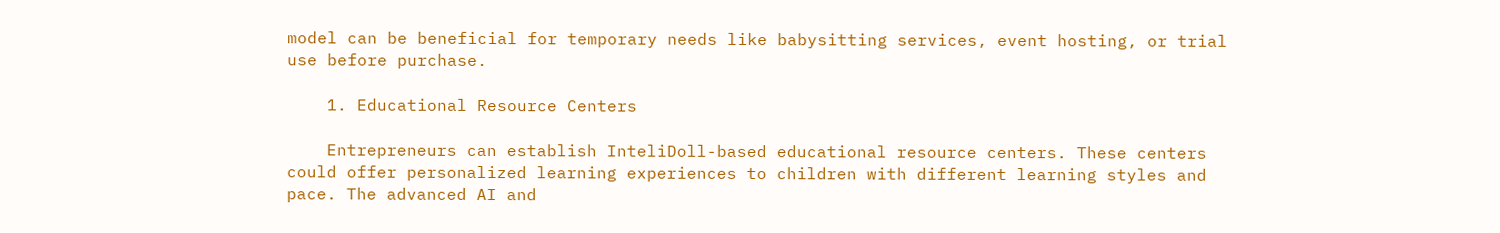model can be beneficial for temporary needs like babysitting services, event hosting, or trial use before purchase.

    1. Educational Resource Centers

    Entrepreneurs can establish InteliDoll-based educational resource centers. These centers could offer personalized learning experiences to children with different learning styles and pace. The advanced AI and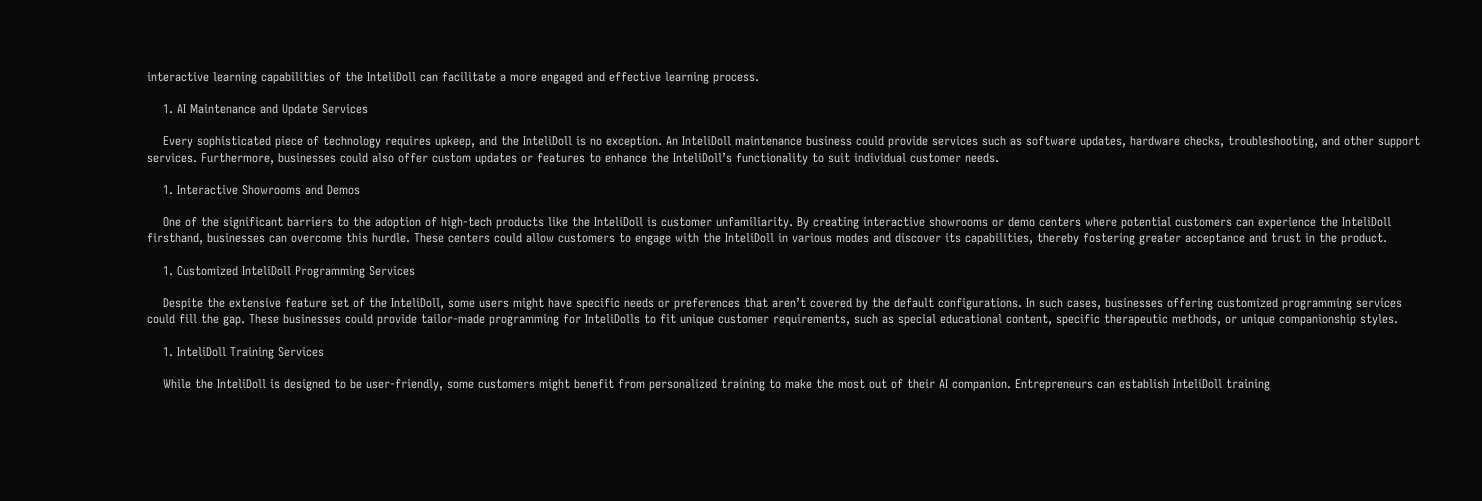interactive learning capabilities of the InteliDoll can facilitate a more engaged and effective learning process.

    1. AI Maintenance and Update Services

    Every sophisticated piece of technology requires upkeep, and the InteliDoll is no exception. An InteliDoll maintenance business could provide services such as software updates, hardware checks, troubleshooting, and other support services. Furthermore, businesses could also offer custom updates or features to enhance the InteliDoll’s functionality to suit individual customer needs.

    1. Interactive Showrooms and Demos

    One of the significant barriers to the adoption of high-tech products like the InteliDoll is customer unfamiliarity. By creating interactive showrooms or demo centers where potential customers can experience the InteliDoll firsthand, businesses can overcome this hurdle. These centers could allow customers to engage with the InteliDoll in various modes and discover its capabilities, thereby fostering greater acceptance and trust in the product.

    1. Customized InteliDoll Programming Services

    Despite the extensive feature set of the InteliDoll, some users might have specific needs or preferences that aren’t covered by the default configurations. In such cases, businesses offering customized programming services could fill the gap. These businesses could provide tailor-made programming for InteliDolls to fit unique customer requirements, such as special educational content, specific therapeutic methods, or unique companionship styles.

    1. InteliDoll Training Services

    While the InteliDoll is designed to be user-friendly, some customers might benefit from personalized training to make the most out of their AI companion. Entrepreneurs can establish InteliDoll training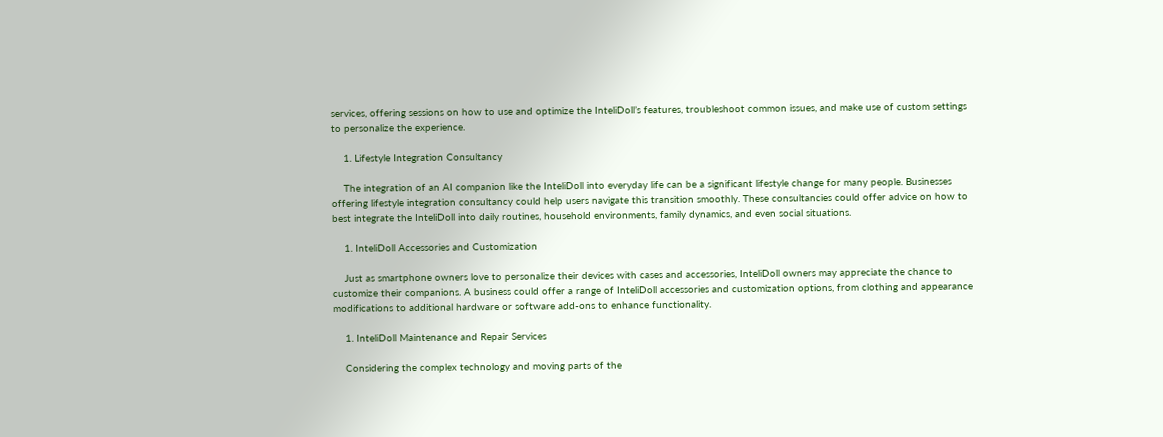services, offering sessions on how to use and optimize the InteliDoll’s features, troubleshoot common issues, and make use of custom settings to personalize the experience.

    1. Lifestyle Integration Consultancy

    The integration of an AI companion like the InteliDoll into everyday life can be a significant lifestyle change for many people. Businesses offering lifestyle integration consultancy could help users navigate this transition smoothly. These consultancies could offer advice on how to best integrate the InteliDoll into daily routines, household environments, family dynamics, and even social situations.

    1. InteliDoll Accessories and Customization

    Just as smartphone owners love to personalize their devices with cases and accessories, InteliDoll owners may appreciate the chance to customize their companions. A business could offer a range of InteliDoll accessories and customization options, from clothing and appearance modifications to additional hardware or software add-ons to enhance functionality.

    1. InteliDoll Maintenance and Repair Services

    Considering the complex technology and moving parts of the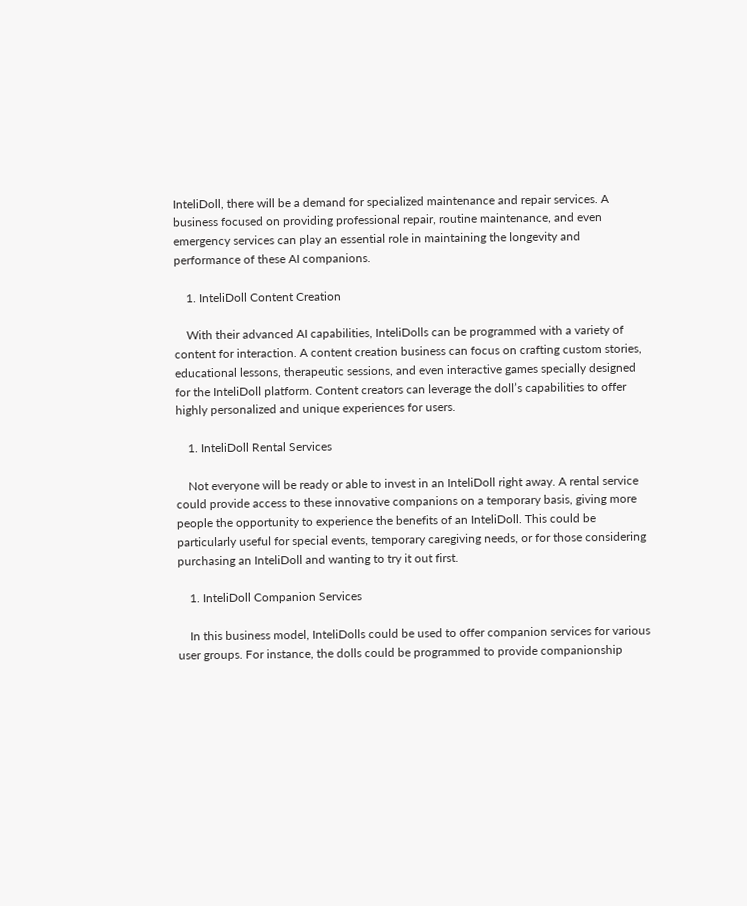InteliDoll, there will be a demand for specialized maintenance and repair services. A business focused on providing professional repair, routine maintenance, and even emergency services can play an essential role in maintaining the longevity and performance of these AI companions.

    1. InteliDoll Content Creation

    With their advanced AI capabilities, InteliDolls can be programmed with a variety of content for interaction. A content creation business can focus on crafting custom stories, educational lessons, therapeutic sessions, and even interactive games specially designed for the InteliDoll platform. Content creators can leverage the doll’s capabilities to offer highly personalized and unique experiences for users.

    1. InteliDoll Rental Services

    Not everyone will be ready or able to invest in an InteliDoll right away. A rental service could provide access to these innovative companions on a temporary basis, giving more people the opportunity to experience the benefits of an InteliDoll. This could be particularly useful for special events, temporary caregiving needs, or for those considering purchasing an InteliDoll and wanting to try it out first.

    1. InteliDoll Companion Services

    In this business model, InteliDolls could be used to offer companion services for various user groups. For instance, the dolls could be programmed to provide companionship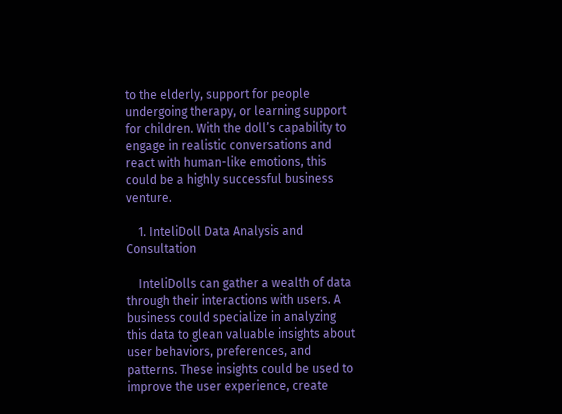to the elderly, support for people undergoing therapy, or learning support for children. With the doll’s capability to engage in realistic conversations and react with human-like emotions, this could be a highly successful business venture.

    1. InteliDoll Data Analysis and Consultation

    InteliDolls can gather a wealth of data through their interactions with users. A business could specialize in analyzing this data to glean valuable insights about user behaviors, preferences, and patterns. These insights could be used to improve the user experience, create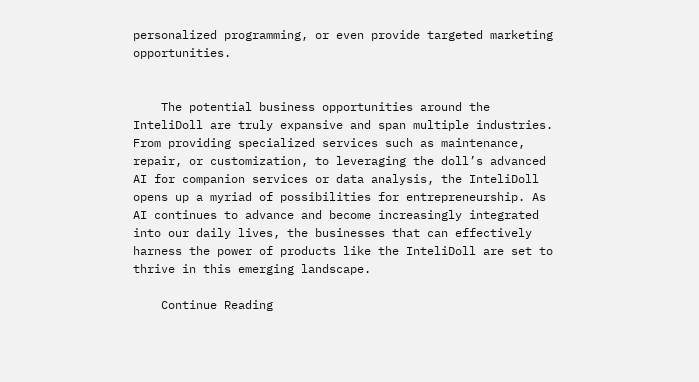personalized programming, or even provide targeted marketing opportunities.


    The potential business opportunities around the InteliDoll are truly expansive and span multiple industries. From providing specialized services such as maintenance, repair, or customization, to leveraging the doll’s advanced AI for companion services or data analysis, the InteliDoll opens up a myriad of possibilities for entrepreneurship. As AI continues to advance and become increasingly integrated into our daily lives, the businesses that can effectively harness the power of products like the InteliDoll are set to thrive in this emerging landscape.

    Continue Reading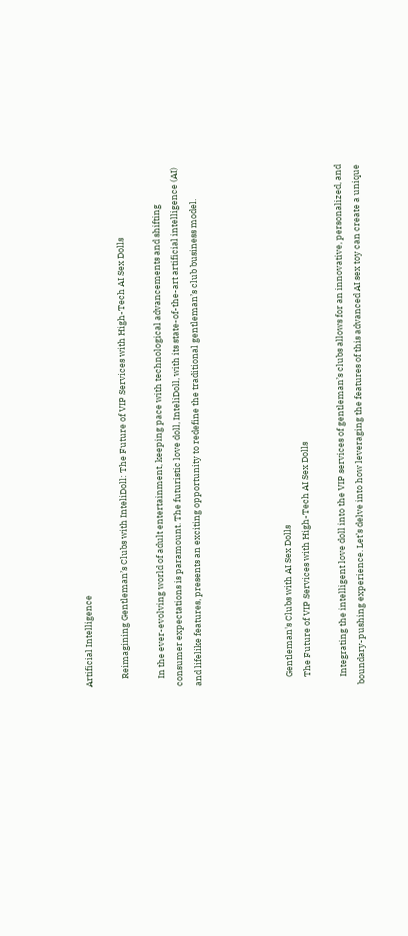Artificial Intelligence

    Reimagining Gentleman’s Clubs with InteliDoll: The Future of VIP Services with High-Tech AI Sex Dolls

    In the ever-evolving world of adult entertainment, keeping pace with technological advancements and shifting consumer expectations is paramount. The futuristic love doll, InteliDoll, with its state-of-the-art artificial intelligence (AI) and lifelike features, presents an exciting opportunity to redefine the traditional gentleman’s club business model.




    Gentleman's Clubs with AI Sex Dolls
    The Future of VIP Services with High-Tech AI Sex Dolls

    Integrating the intelligent love doll into the VIP services of gentleman’s clubs allows for an innovative, personalized, and boundary-pushing experience. Let’s delve into how leveraging the features of this advanced AI sex toy can create a unique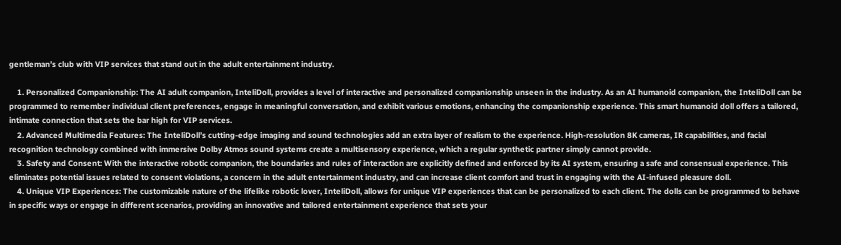gentleman’s club with VIP services that stand out in the adult entertainment industry.

    1. Personalized Companionship: The AI adult companion, InteliDoll, provides a level of interactive and personalized companionship unseen in the industry. As an AI humanoid companion, the InteliDoll can be programmed to remember individual client preferences, engage in meaningful conversation, and exhibit various emotions, enhancing the companionship experience. This smart humanoid doll offers a tailored, intimate connection that sets the bar high for VIP services.
    2. Advanced Multimedia Features: The InteliDoll’s cutting-edge imaging and sound technologies add an extra layer of realism to the experience. High-resolution 8K cameras, IR capabilities, and facial recognition technology combined with immersive Dolby Atmos sound systems create a multisensory experience, which a regular synthetic partner simply cannot provide.
    3. Safety and Consent: With the interactive robotic companion, the boundaries and rules of interaction are explicitly defined and enforced by its AI system, ensuring a safe and consensual experience. This eliminates potential issues related to consent violations, a concern in the adult entertainment industry, and can increase client comfort and trust in engaging with the AI-infused pleasure doll.
    4. Unique VIP Experiences: The customizable nature of the lifelike robotic lover, InteliDoll, allows for unique VIP experiences that can be personalized to each client. The dolls can be programmed to behave in specific ways or engage in different scenarios, providing an innovative and tailored entertainment experience that sets your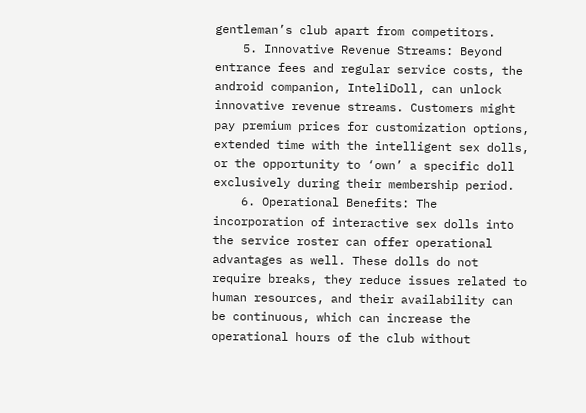gentleman’s club apart from competitors.
    5. Innovative Revenue Streams: Beyond entrance fees and regular service costs, the android companion, InteliDoll, can unlock innovative revenue streams. Customers might pay premium prices for customization options, extended time with the intelligent sex dolls, or the opportunity to ‘own’ a specific doll exclusively during their membership period.
    6. Operational Benefits: The incorporation of interactive sex dolls into the service roster can offer operational advantages as well. These dolls do not require breaks, they reduce issues related to human resources, and their availability can be continuous, which can increase the operational hours of the club without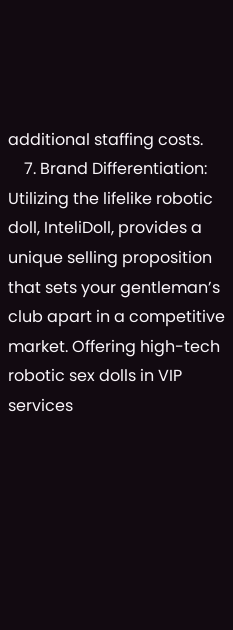additional staffing costs.
    7. Brand Differentiation: Utilizing the lifelike robotic doll, InteliDoll, provides a unique selling proposition that sets your gentleman’s club apart in a competitive market. Offering high-tech robotic sex dolls in VIP services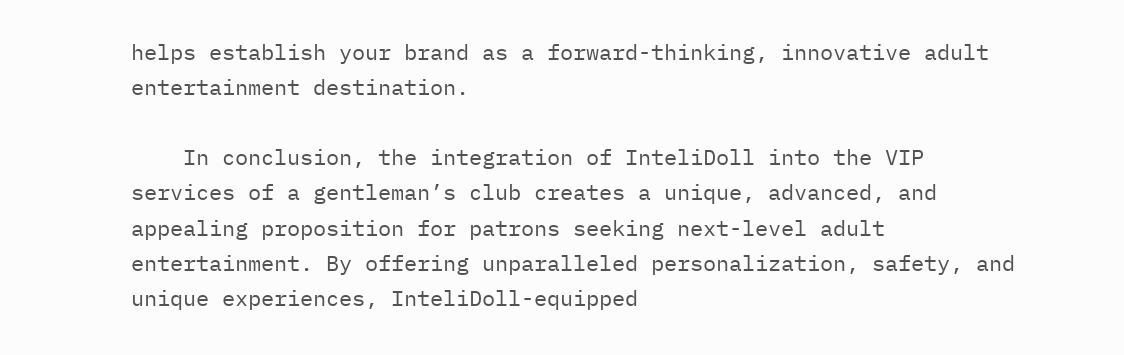helps establish your brand as a forward-thinking, innovative adult entertainment destination.

    In conclusion, the integration of InteliDoll into the VIP services of a gentleman’s club creates a unique, advanced, and appealing proposition for patrons seeking next-level adult entertainment. By offering unparalleled personalization, safety, and unique experiences, InteliDoll-equipped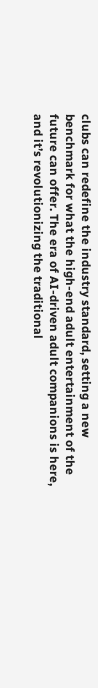clubs can redefine the industry standard, setting a new benchmark for what the high-end adult entertainment of the future can offer. The era of AI-driven adult companions is here, and it’s revolutionizing the traditional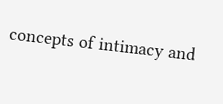concepts of intimacy and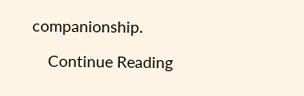companionship.

    Continue Reading